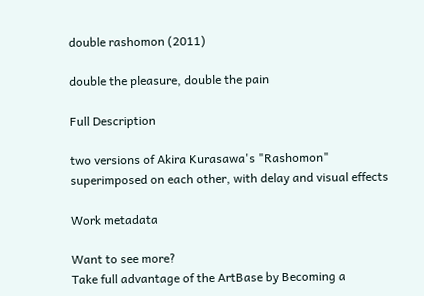double rashomon (2011)

double the pleasure, double the pain

Full Description

two versions of Akira Kurasawa's "Rashomon" superimposed on each other, with delay and visual effects

Work metadata

Want to see more?
Take full advantage of the ArtBase by Becoming a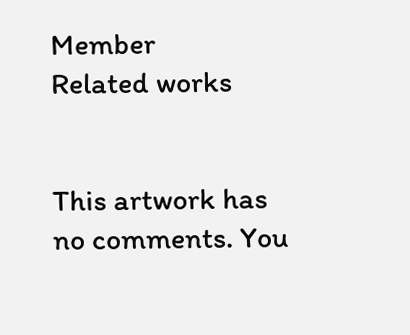Member
Related works


This artwork has no comments. You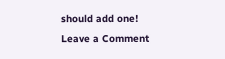should add one!
Leave a Comment